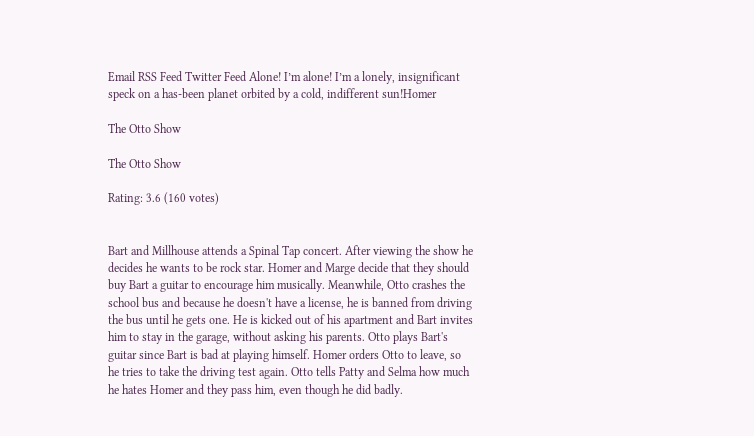Email RSS Feed Twitter Feed Alone! I’m alone! I’m a lonely, insignificant speck on a has-been planet orbited by a cold, indifferent sun!Homer

The Otto Show

The Otto Show

Rating: 3.6 (160 votes)


Bart and Millhouse attends a Spinal Tap concert. After viewing the show he decides he wants to be rock star. Homer and Marge decide that they should buy Bart a guitar to encourage him musically. Meanwhile, Otto crashes the school bus and because he doesn't have a license, he is banned from driving the bus until he gets one. He is kicked out of his apartment and Bart invites him to stay in the garage, without asking his parents. Otto plays Bart's guitar since Bart is bad at playing himself. Homer orders Otto to leave, so he tries to take the driving test again. Otto tells Patty and Selma how much he hates Homer and they pass him, even though he did badly.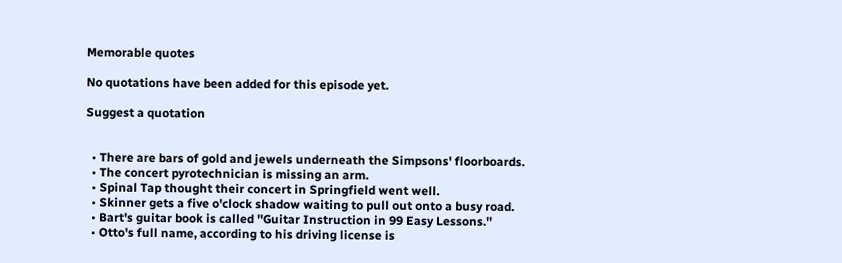Memorable quotes

No quotations have been added for this episode yet.

Suggest a quotation


  • There are bars of gold and jewels underneath the Simpsons' floorboards.
  • The concert pyrotechnician is missing an arm.
  • Spinal Tap thought their concert in Springfield went well.
  • Skinner gets a five o'clock shadow waiting to pull out onto a busy road.
  • Bart's guitar book is called ''Guitar Instruction in 99 Easy Lessons.''
  • Otto's full name, according to his driving license is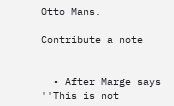Otto Mans.

Contribute a note


  • After Marge says ''This is not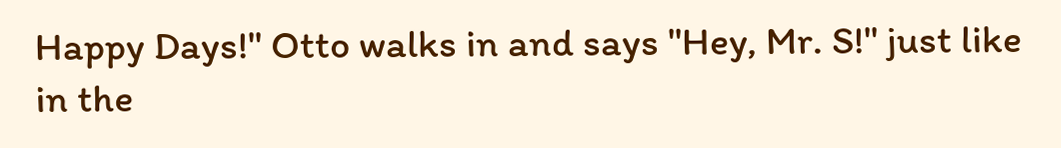Happy Days!'' Otto walks in and says ''Hey, Mr. S!'' just like in the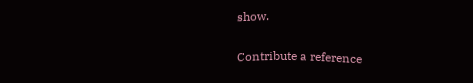show.

Contribute a reference